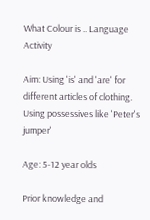What Colour is .. Language Activity

Aim: Using 'is' and 'are' for different articles of clothing. Using possessives like 'Peter's jumper'

Age: 5-12 year olds

Prior knowledge and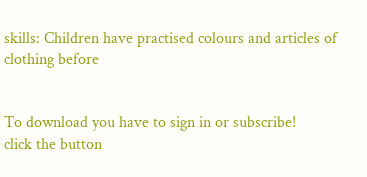skills: Children have practised colours and articles of clothing before


To download you have to sign in or subscribe!
click the button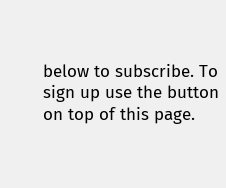below to subscribe. To sign up use the button on top of this page.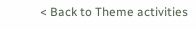< Back to Theme activities